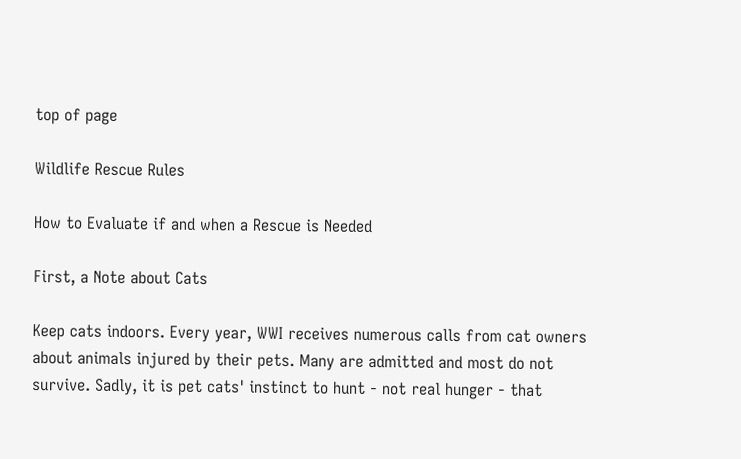top of page

Wildlife Rescue Rules

How to Evaluate if and when a Rescue is Needed

First, a Note about Cats

Keep cats indoors. Every year, WWI receives numerous calls from cat owners about animals injured by their pets. Many are admitted and most do not survive. Sadly, it is pet cats' instinct to hunt - not real hunger - that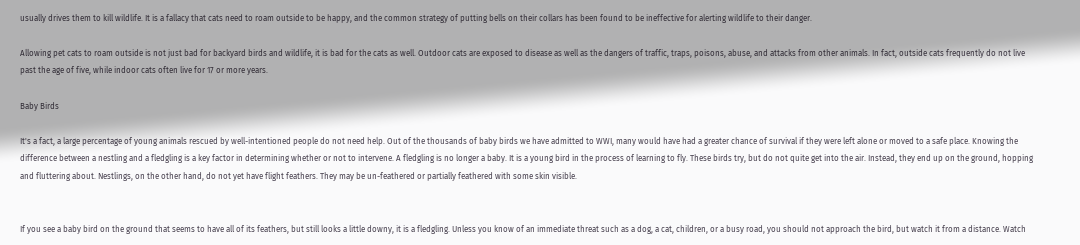usually drives them to kill wildlife. It is a fallacy that cats need to roam outside to be happy, and the common strategy of putting bells on their collars has been found to be ineffective for alerting wildlife to their danger.

Allowing pet cats to roam outside is not just bad for backyard birds and wildlife, it is bad for the cats as well. Outdoor cats are exposed to disease as well as the dangers of traffic, traps, poisons, abuse, and attacks from other animals. In fact, outside cats frequently do not live past the age of five, while indoor cats often live for 17 or more years.

Baby Birds

It's a fact, a large percentage of young animals rescued by well-intentioned people do not need help. Out of the thousands of baby birds we have admitted to WWI, many would have had a greater chance of survival if they were left alone or moved to a safe place. Knowing the difference between a nestling and a fledgling is a key factor in determining whether or not to intervene. A fledgling is no longer a baby. It is a young bird in the process of learning to fly. These birds try, but do not quite get into the air. Instead, they end up on the ground, hopping and fluttering about. Nestlings, on the other hand, do not yet have flight feathers. They may be un-feathered or partially feathered with some skin visible.


If you see a baby bird on the ground that seems to have all of its feathers, but still looks a little downy, it is a fledgling. Unless you know of an immediate threat such as a dog, a cat, children, or a busy road, you should not approach the bird, but watch it from a distance. Watch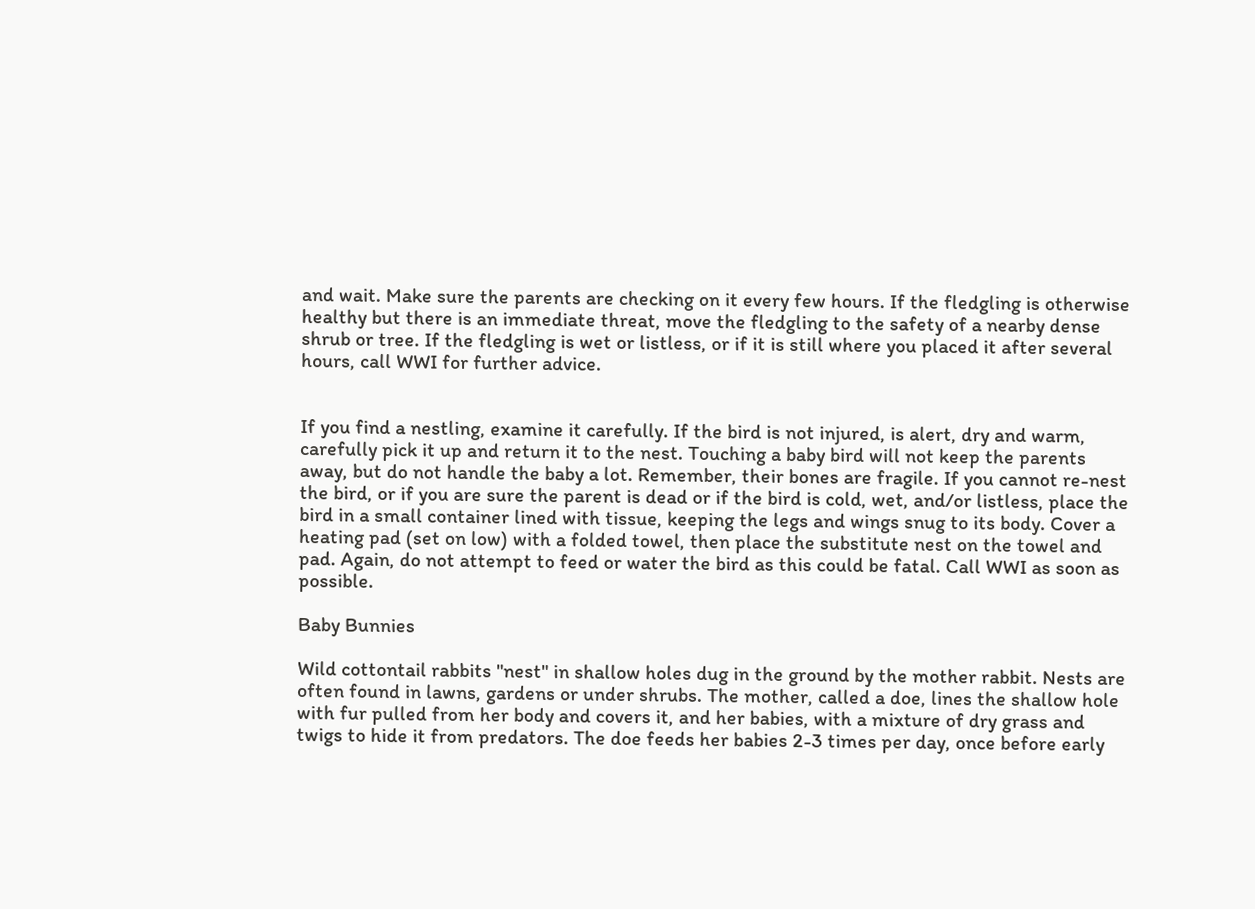and wait. Make sure the parents are checking on it every few hours. If the fledgling is otherwise healthy but there is an immediate threat, move the fledgling to the safety of a nearby dense shrub or tree. If the fledgling is wet or listless, or if it is still where you placed it after several hours, call WWI for further advice.


If you find a nestling, examine it carefully. If the bird is not injured, is alert, dry and warm, carefully pick it up and return it to the nest. Touching a baby bird will not keep the parents away, but do not handle the baby a lot. Remember, their bones are fragile. If you cannot re-nest the bird, or if you are sure the parent is dead or if the bird is cold, wet, and/or listless, place the bird in a small container lined with tissue, keeping the legs and wings snug to its body. Cover a heating pad (set on low) with a folded towel, then place the substitute nest on the towel and pad. Again, do not attempt to feed or water the bird as this could be fatal. Call WWI as soon as possible.

Baby Bunnies

Wild cottontail rabbits "nest" in shallow holes dug in the ground by the mother rabbit. Nests are often found in lawns, gardens or under shrubs. The mother, called a doe, lines the shallow hole with fur pulled from her body and covers it, and her babies, with a mixture of dry grass and twigs to hide it from predators. The doe feeds her babies 2-3 times per day, once before early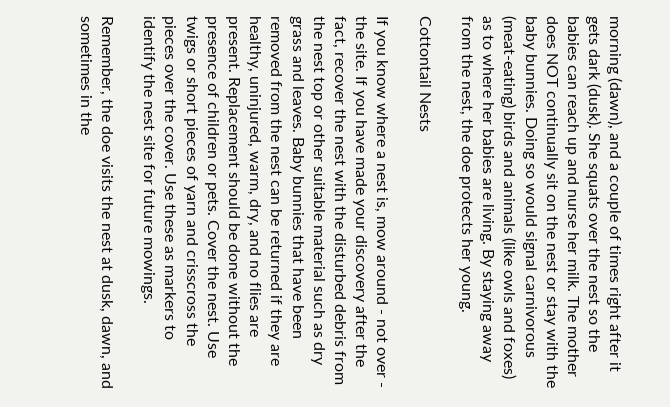morning (dawn), and a couple of times right after it gets dark (dusk). She squats over the nest so the babies can reach up and nurse her milk. The mother does NOT continually sit on the nest or stay with the baby bunnies. Doing so would signal carnivorous (meat-eating) birds and animals (like owls and foxes) as to where her babies are living. By staying away from the nest, the doe protects her young.

Cottontail Nests

If you know where a nest is, mow around - not over - the site. If you have made your discovery after the fact, recover the nest with the disturbed debris from the nest top or other suitable material such as dry grass and leaves. Baby bunnies that have been removed from the nest can be returned if they are healthy, uninjured, warm, dry, and no flies are present. Replacement should be done without the presence of children or pets. Cover the nest. Use twigs or short pieces of yarn and crisscross the pieces over the cover. Use these as markers to identify the nest site for future mowings.

Remember, the doe visits the nest at dusk, dawn, and sometimes in the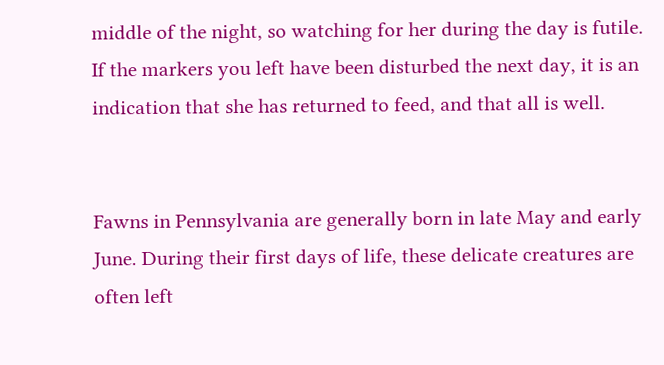middle of the night, so watching for her during the day is futile. If the markers you left have been disturbed the next day, it is an indication that she has returned to feed, and that all is well.


Fawns in Pennsylvania are generally born in late May and early June. During their first days of life, these delicate creatures are often left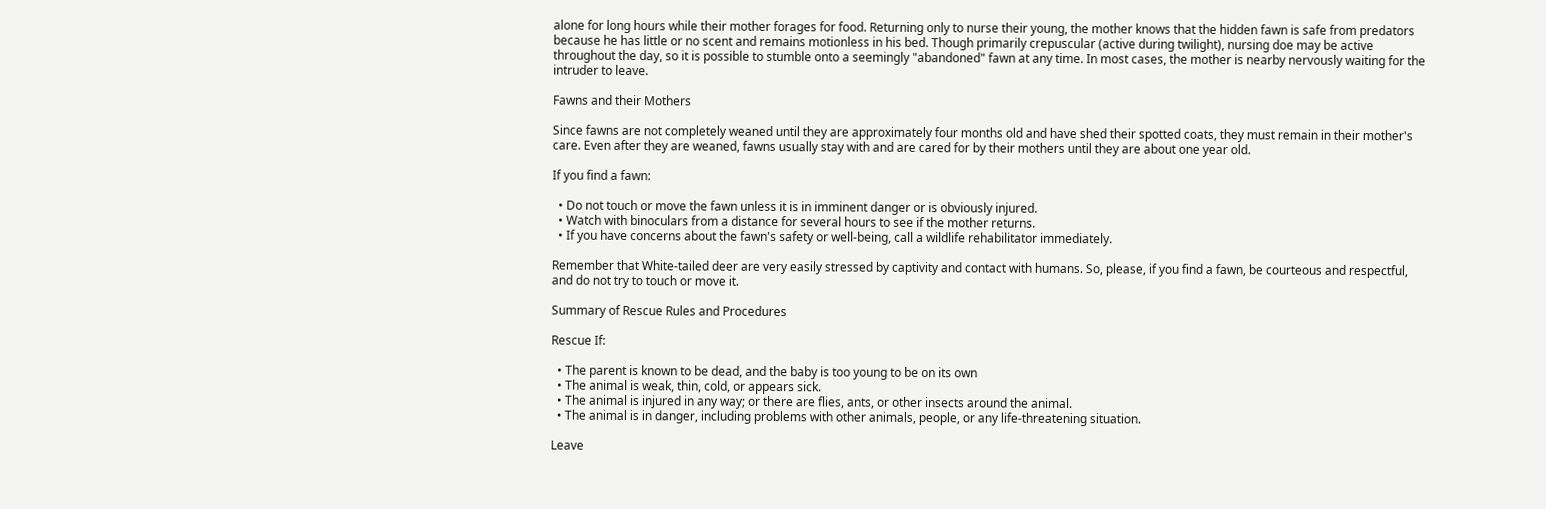alone for long hours while their mother forages for food. Returning only to nurse their young, the mother knows that the hidden fawn is safe from predators because he has little or no scent and remains motionless in his bed. Though primarily crepuscular (active during twilight), nursing doe may be active throughout the day, so it is possible to stumble onto a seemingly "abandoned" fawn at any time. In most cases, the mother is nearby nervously waiting for the intruder to leave.

Fawns and their Mothers

Since fawns are not completely weaned until they are approximately four months old and have shed their spotted coats, they must remain in their mother's care. Even after they are weaned, fawns usually stay with and are cared for by their mothers until they are about one year old.

If you find a fawn:

  • Do not touch or move the fawn unless it is in imminent danger or is obviously injured.
  • Watch with binoculars from a distance for several hours to see if the mother returns.
  • If you have concerns about the fawn's safety or well-being, call a wildlife rehabilitator immediately.

Remember that White-tailed deer are very easily stressed by captivity and contact with humans. So, please, if you find a fawn, be courteous and respectful, and do not try to touch or move it.

Summary of Rescue Rules and Procedures

Rescue If:

  • The parent is known to be dead, and the baby is too young to be on its own
  • The animal is weak, thin, cold, or appears sick.
  • The animal is injured in any way; or there are flies, ants, or other insects around the animal.
  • The animal is in danger, including problems with other animals, people, or any life-threatening situation.

Leave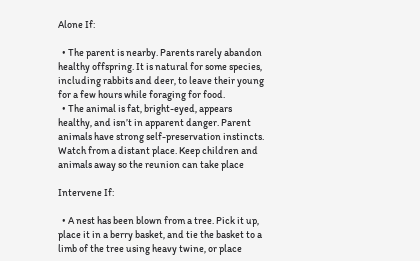Alone If:

  • The parent is nearby. Parents rarely abandon healthy offspring. It is natural for some species, including rabbits and deer, to leave their young for a few hours while foraging for food.
  • The animal is fat, bright-eyed, appears healthy, and isn’t in apparent danger. Parent animals have strong self-preservation instincts. Watch from a distant place. Keep children and animals away so the reunion can take place

Intervene If:

  • A nest has been blown from a tree. Pick it up, place it in a berry basket, and tie the basket to a limb of the tree using heavy twine, or place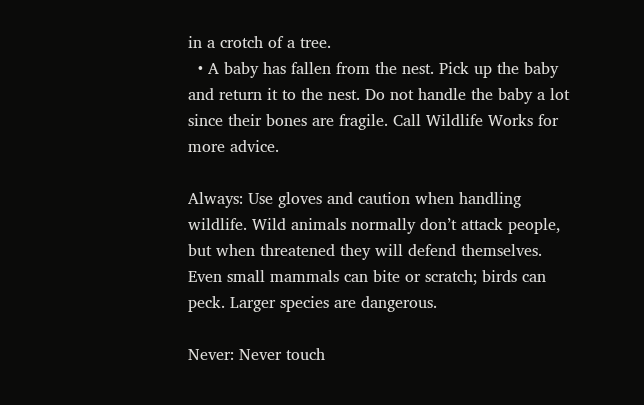in a crotch of a tree.
  • A baby has fallen from the nest. Pick up the baby and return it to the nest. Do not handle the baby a lot since their bones are fragile. Call Wildlife Works for more advice.

Always: Use gloves and caution when handling wildlife. Wild animals normally don’t attack people, but when threatened they will defend themselves. Even small mammals can bite or scratch; birds can peck. Larger species are dangerous.

Never: Never touch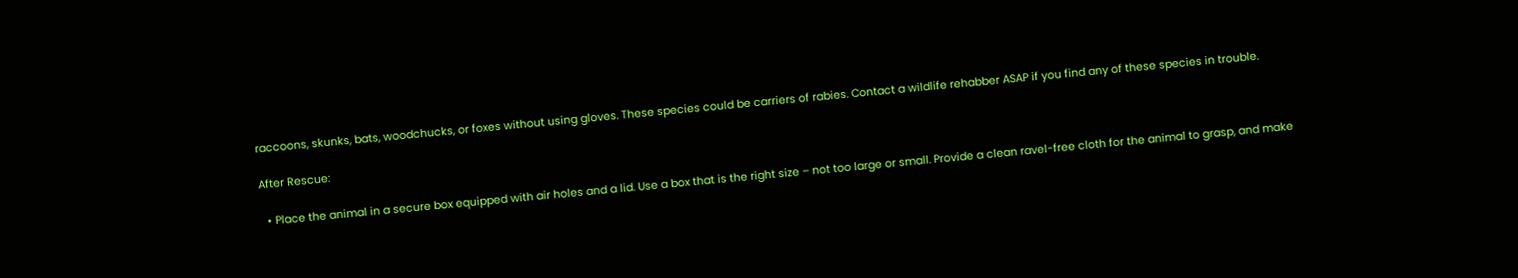raccoons, skunks, bats, woodchucks, or foxes without using gloves. These species could be carriers of rabies. Contact a wildlife rehabber ASAP if you find any of these species in trouble.

After Rescue:

  • Place the animal in a secure box equipped with air holes and a lid. Use a box that is the right size – not too large or small. Provide a clean ravel-free cloth for the animal to grasp, and make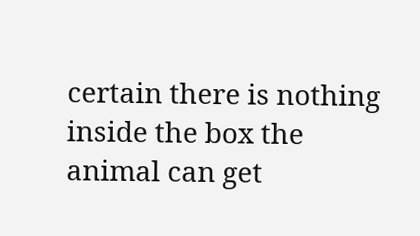certain there is nothing inside the box the animal can get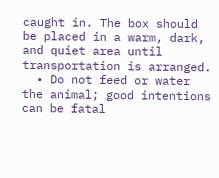caught in. The box should be placed in a warm, dark, and quiet area until transportation is arranged.
  • Do not feed or water the animal; good intentions can be fatal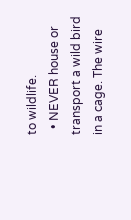to wildlife.
  • NEVER house or transport a wild bird in a cage. The wire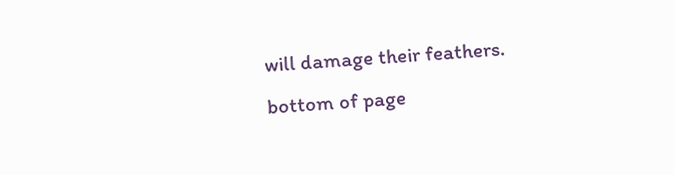will damage their feathers.
bottom of page